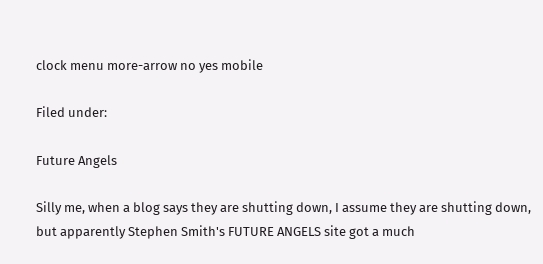clock menu more-arrow no yes mobile

Filed under:

Future Angels

Silly me, when a blog says they are shutting down, I assume they are shutting down, but apparently Stephen Smith's FUTURE ANGELS site got a much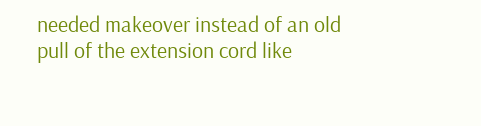needed makeover instead of an old pull of the extension cord like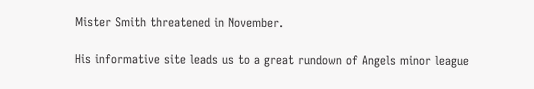Mister Smith threatened in November.

His informative site leads us to a great rundown of Angels minor league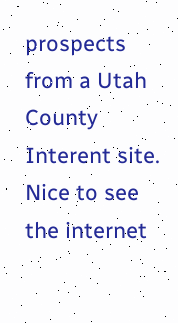prospects from a Utah County Interent site. Nice to see the internet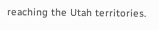reaching the Utah territories.